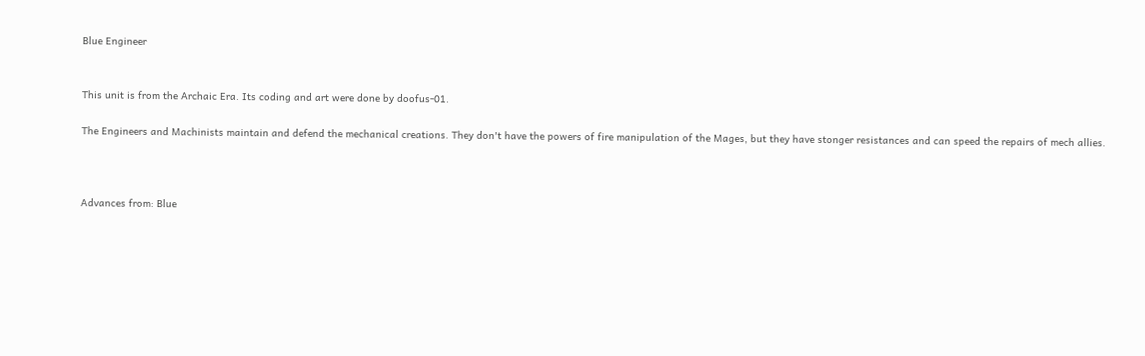Blue Engineer


This unit is from the Archaic Era. Its coding and art were done by doofus-01.

The Engineers and Machinists maintain and defend the mechanical creations. They don't have the powers of fire manipulation of the Mages, but they have stonger resistances and can speed the repairs of mech allies.



Advances from: Blue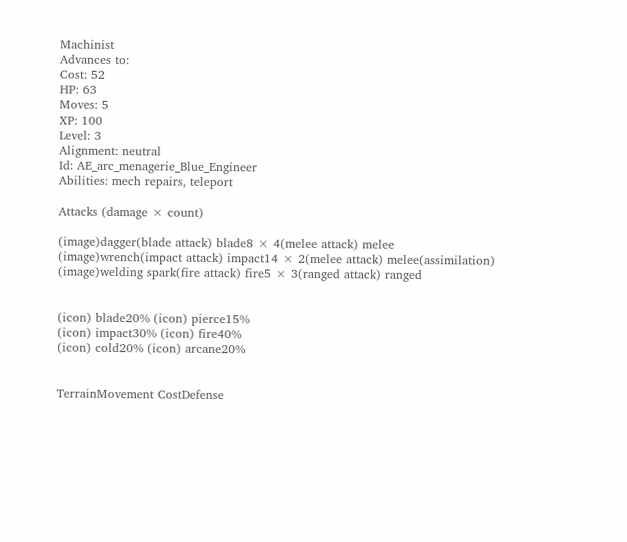Machinist
Advances to:
Cost: 52
HP: 63
Moves: 5
XP: 100
Level: 3
Alignment: neutral
Id: AE_arc_menagerie_Blue_Engineer
Abilities: mech repairs, teleport

Attacks (damage × count)

(image)dagger(blade attack) blade8 × 4(melee attack) melee
(image)wrench(impact attack) impact14 × 2(melee attack) melee(assimilation)
(image)welding spark(fire attack) fire5 × 3(ranged attack) ranged


(icon) blade20% (icon) pierce15%
(icon) impact30% (icon) fire40%
(icon) cold20% (icon) arcane20%


TerrainMovement CostDefense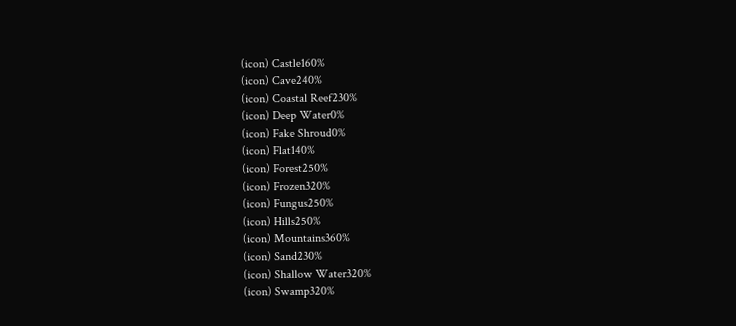(icon) Castle160%
(icon) Cave240%
(icon) Coastal Reef230%
(icon) Deep Water0%
(icon) Fake Shroud0%
(icon) Flat140%
(icon) Forest250%
(icon) Frozen320%
(icon) Fungus250%
(icon) Hills250%
(icon) Mountains360%
(icon) Sand230%
(icon) Shallow Water320%
(icon) Swamp320%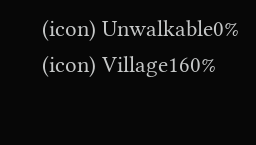(icon) Unwalkable0%
(icon) Village160%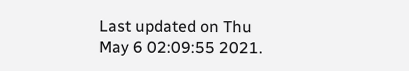Last updated on Thu May 6 02:09:55 2021.